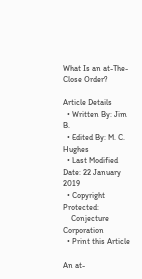What Is an at-The-Close Order?

Article Details
  • Written By: Jim B.
  • Edited By: M. C. Hughes
  • Last Modified Date: 22 January 2019
  • Copyright Protected:
    Conjecture Corporation
  • Print this Article

An at-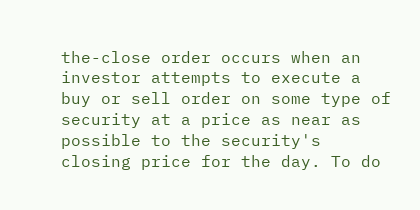the-close order occurs when an investor attempts to execute a buy or sell order on some type of security at a price as near as possible to the security's closing price for the day. To do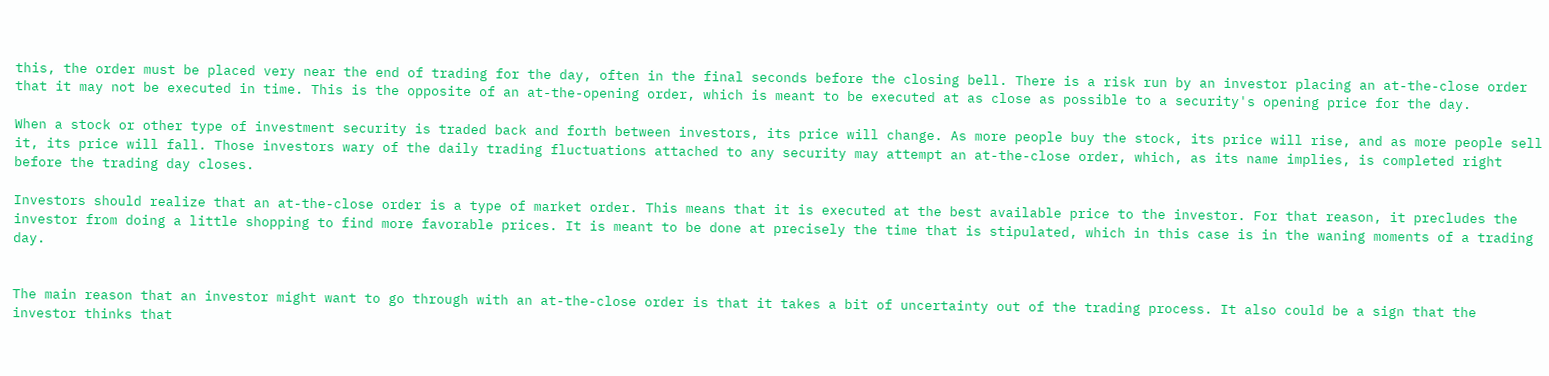this, the order must be placed very near the end of trading for the day, often in the final seconds before the closing bell. There is a risk run by an investor placing an at-the-close order that it may not be executed in time. This is the opposite of an at-the-opening order, which is meant to be executed at as close as possible to a security's opening price for the day.

When a stock or other type of investment security is traded back and forth between investors, its price will change. As more people buy the stock, its price will rise, and as more people sell it, its price will fall. Those investors wary of the daily trading fluctuations attached to any security may attempt an at-the-close order, which, as its name implies, is completed right before the trading day closes.

Investors should realize that an at-the-close order is a type of market order. This means that it is executed at the best available price to the investor. For that reason, it precludes the investor from doing a little shopping to find more favorable prices. It is meant to be done at precisely the time that is stipulated, which in this case is in the waning moments of a trading day.


The main reason that an investor might want to go through with an at-the-close order is that it takes a bit of uncertainty out of the trading process. It also could be a sign that the investor thinks that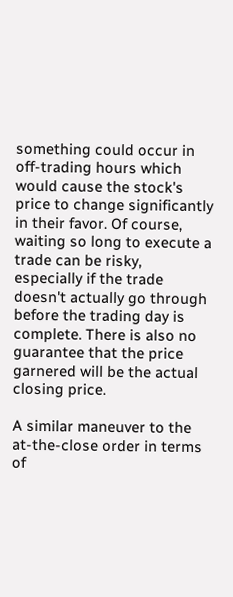something could occur in off-trading hours which would cause the stock's price to change significantly in their favor. Of course, waiting so long to execute a trade can be risky, especially if the trade doesn't actually go through before the trading day is complete. There is also no guarantee that the price garnered will be the actual closing price.

A similar maneuver to the at-the-close order in terms of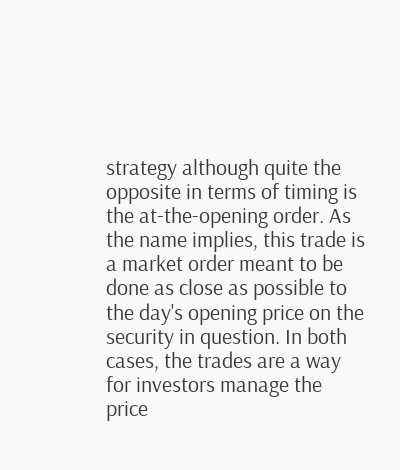strategy although quite the opposite in terms of timing is the at-the-opening order. As the name implies, this trade is a market order meant to be done as close as possible to the day's opening price on the security in question. In both cases, the trades are a way for investors manage the price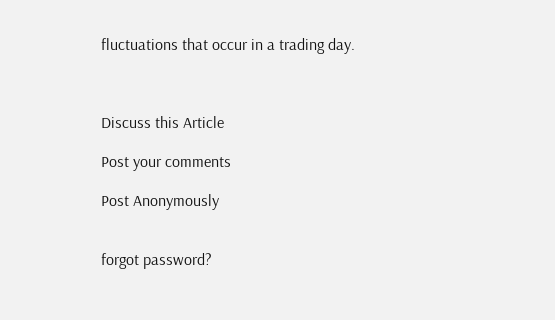fluctuations that occur in a trading day.



Discuss this Article

Post your comments

Post Anonymously


forgot password?